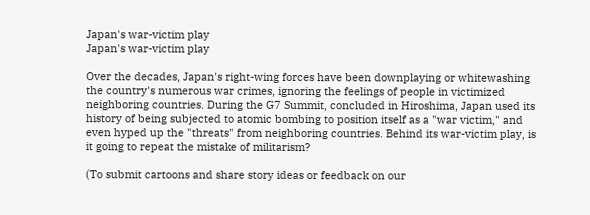Japan's war-victim play
Japan's war-victim play

Over the decades, Japan's right-wing forces have been downplaying or whitewashing the country's numerous war crimes, ignoring the feelings of people in victimized neighboring countries. During the G7 Summit, concluded in Hiroshima, Japan used its history of being subjected to atomic bombing to position itself as a "war victim," and even hyped up the "threats" from neighboring countries. Behind its war-victim play, is it going to repeat the mistake of militarism?

(To submit cartoons and share story ideas or feedback on our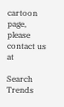cartoon page, please contact us at

Search Trends